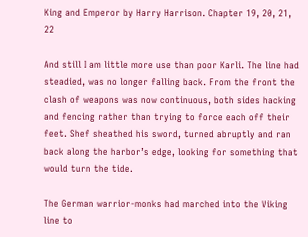King and Emperor by Harry Harrison. Chapter 19, 20, 21, 22

And still I am little more use than poor Karli. The line had steadied, was no longer falling back. From the front the clash of weapons was now continuous, both sides hacking and fencing rather than trying to force each off their feet. Shef sheathed his sword, turned abruptly and ran back along the harbor’s edge, looking for something that would turn the tide.

The German warrior-monks had marched into the Viking line to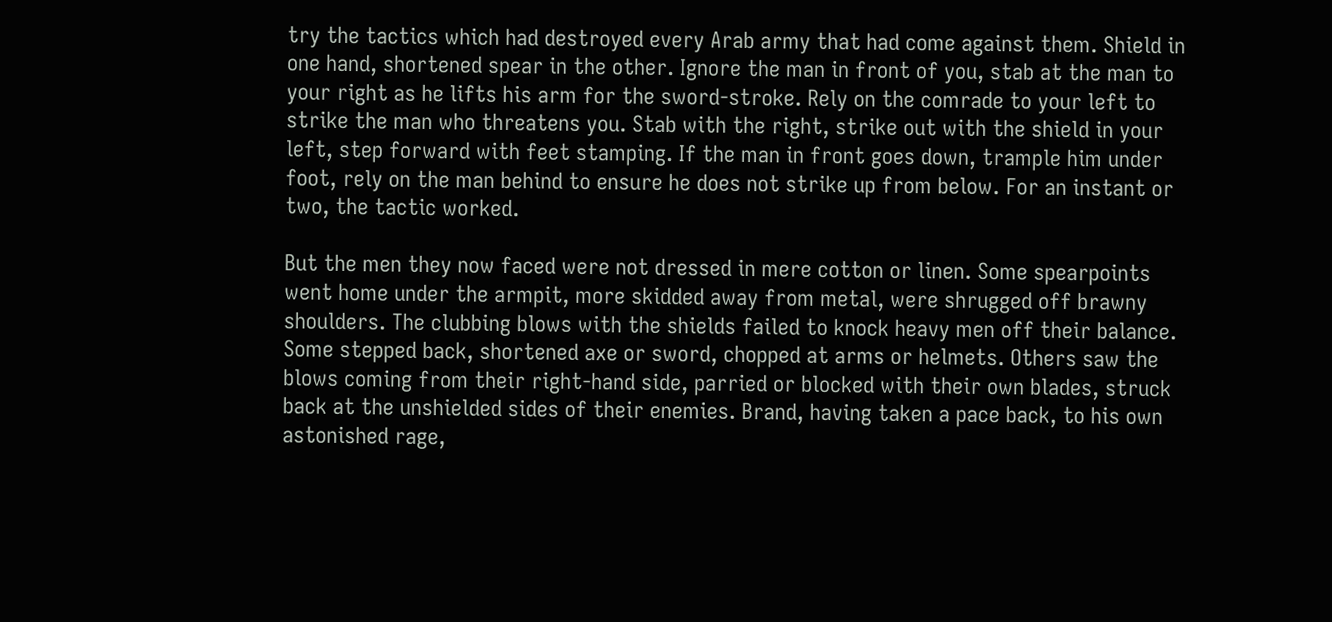try the tactics which had destroyed every Arab army that had come against them. Shield in one hand, shortened spear in the other. Ignore the man in front of you, stab at the man to your right as he lifts his arm for the sword-stroke. Rely on the comrade to your left to strike the man who threatens you. Stab with the right, strike out with the shield in your left, step forward with feet stamping. If the man in front goes down, trample him under foot, rely on the man behind to ensure he does not strike up from below. For an instant or two, the tactic worked.

But the men they now faced were not dressed in mere cotton or linen. Some spearpoints went home under the armpit, more skidded away from metal, were shrugged off brawny shoulders. The clubbing blows with the shields failed to knock heavy men off their balance. Some stepped back, shortened axe or sword, chopped at arms or helmets. Others saw the blows coming from their right-hand side, parried or blocked with their own blades, struck back at the unshielded sides of their enemies. Brand, having taken a pace back, to his own astonished rage,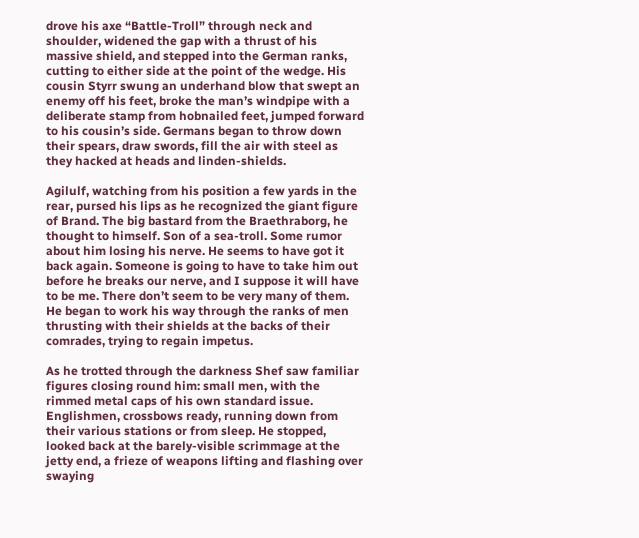drove his axe “Battle-Troll” through neck and shoulder, widened the gap with a thrust of his massive shield, and stepped into the German ranks, cutting to either side at the point of the wedge. His cousin Styrr swung an underhand blow that swept an enemy off his feet, broke the man’s windpipe with a deliberate stamp from hobnailed feet, jumped forward to his cousin’s side. Germans began to throw down their spears, draw swords, fill the air with steel as they hacked at heads and linden-shields.

Agilulf, watching from his position a few yards in the rear, pursed his lips as he recognized the giant figure of Brand. The big bastard from the Braethraborg, he thought to himself. Son of a sea-troll. Some rumor about him losing his nerve. He seems to have got it back again. Someone is going to have to take him out before he breaks our nerve, and I suppose it will have to be me. There don’t seem to be very many of them. He began to work his way through the ranks of men thrusting with their shields at the backs of their comrades, trying to regain impetus.

As he trotted through the darkness Shef saw familiar figures closing round him: small men, with the rimmed metal caps of his own standard issue. Englishmen, crossbows ready, running down from their various stations or from sleep. He stopped, looked back at the barely-visible scrimmage at the jetty end, a frieze of weapons lifting and flashing over swaying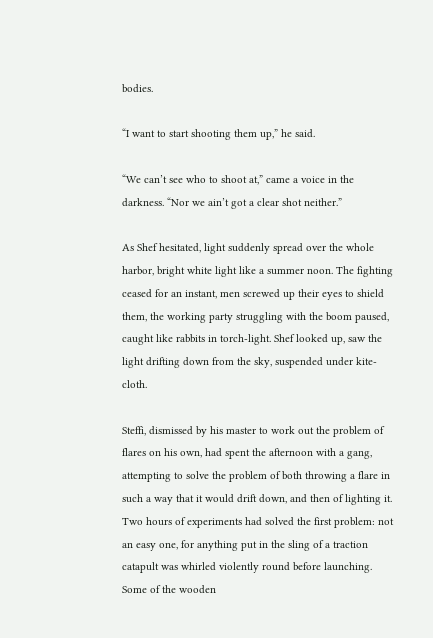bodies.

“I want to start shooting them up,” he said.

“We can’t see who to shoot at,” came a voice in the darkness. “Nor we ain’t got a clear shot neither.”

As Shef hesitated, light suddenly spread over the whole harbor, bright white light like a summer noon. The fighting ceased for an instant, men screwed up their eyes to shield them, the working party struggling with the boom paused, caught like rabbits in torch-light. Shef looked up, saw the light drifting down from the sky, suspended under kite-cloth.

Steffi, dismissed by his master to work out the problem of flares on his own, had spent the afternoon with a gang, attempting to solve the problem of both throwing a flare in such a way that it would drift down, and then of lighting it. Two hours of experiments had solved the first problem: not an easy one, for anything put in the sling of a traction catapult was whirled violently round before launching. Some of the wooden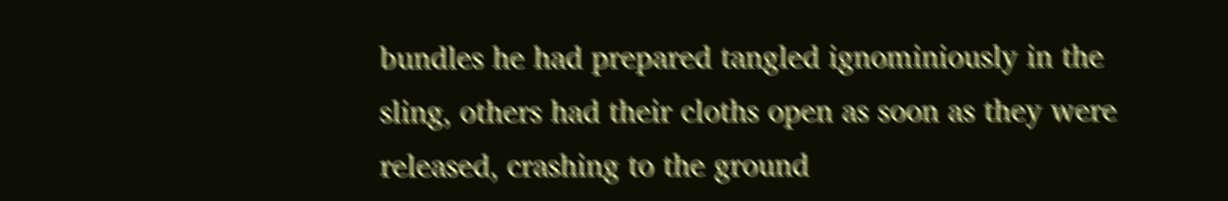bundles he had prepared tangled ignominiously in the sling, others had their cloths open as soon as they were released, crashing to the ground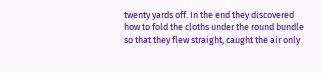twenty yards off. In the end they discovered how to fold the cloths under the round bundle so that they flew straight, caught the air only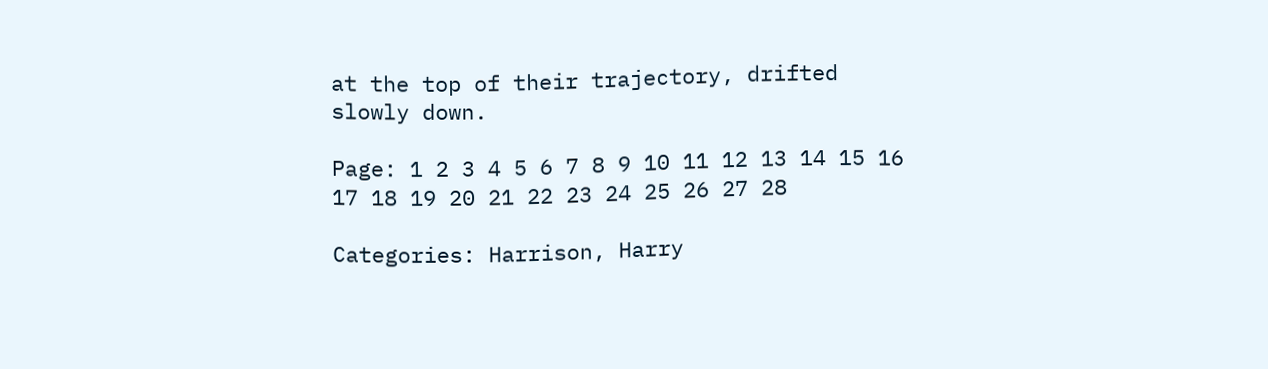at the top of their trajectory, drifted slowly down.

Page: 1 2 3 4 5 6 7 8 9 10 11 12 13 14 15 16 17 18 19 20 21 22 23 24 25 26 27 28

Categories: Harrison, Harry